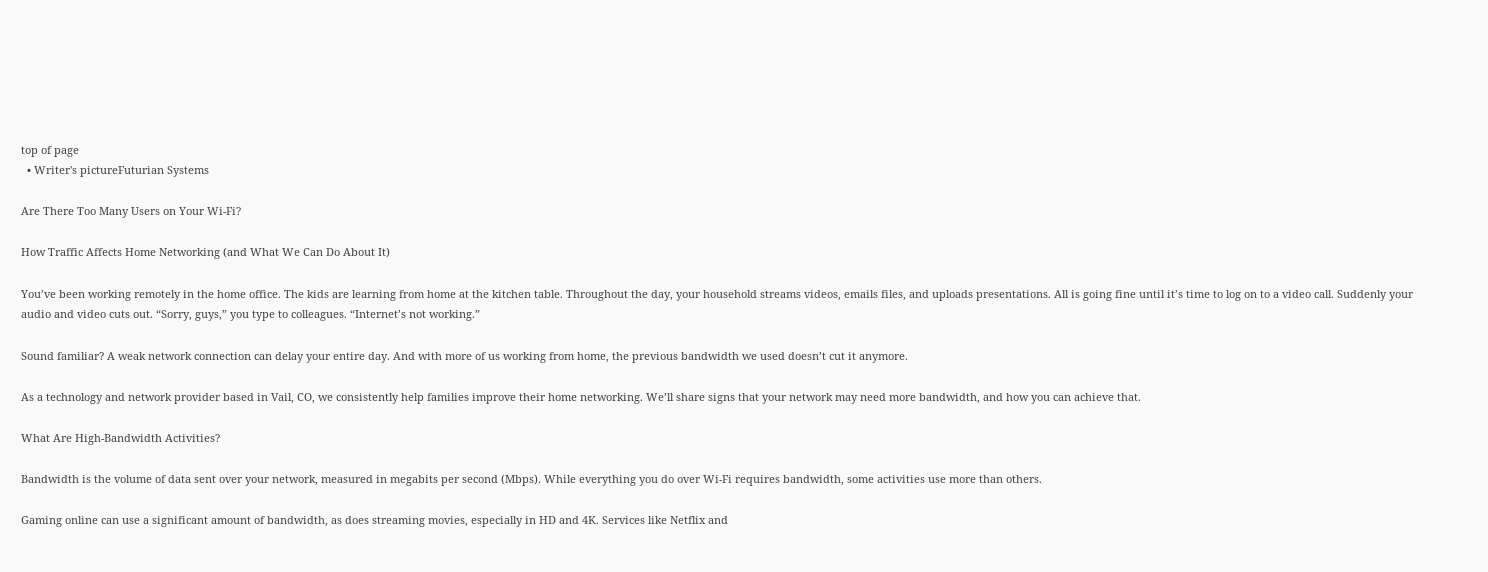top of page
  • Writer's pictureFuturian Systems

Are There Too Many Users on Your Wi-Fi?

How Traffic Affects Home Networking (and What We Can Do About It)

You’ve been working remotely in the home office. The kids are learning from home at the kitchen table. Throughout the day, your household streams videos, emails files, and uploads presentations. All is going fine until it’s time to log on to a video call. Suddenly your audio and video cuts out. “Sorry, guys,” you type to colleagues. “Internet’s not working.”

Sound familiar? A weak network connection can delay your entire day. And with more of us working from home, the previous bandwidth we used doesn’t cut it anymore.

As a technology and network provider based in Vail, CO, we consistently help families improve their home networking. We’ll share signs that your network may need more bandwidth, and how you can achieve that.

What Are High-Bandwidth Activities?

Bandwidth is the volume of data sent over your network, measured in megabits per second (Mbps). While everything you do over Wi-Fi requires bandwidth, some activities use more than others.

Gaming online can use a significant amount of bandwidth, as does streaming movies, especially in HD and 4K. Services like Netflix and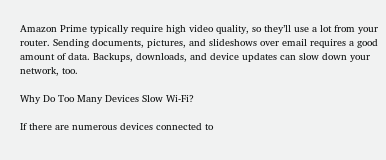Amazon Prime typically require high video quality, so they’ll use a lot from your router. Sending documents, pictures, and slideshows over email requires a good amount of data. Backups, downloads, and device updates can slow down your network, too.

Why Do Too Many Devices Slow Wi-Fi?

If there are numerous devices connected to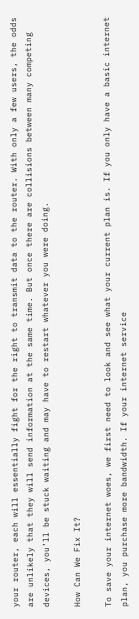your router, each will essentially fight for the right to transmit data to the router. With only a few users, the odds are unlikely that they will send information at the same time. But once there are collisions between many competing devices, you’ll be stuck waiting and may have to restart whatever you were doing.

How Can We Fix It?

To save your internet woes, we first need to look and see what your current plan is. If you only have a basic internet plan, you purchase more bandwidth. If your internet service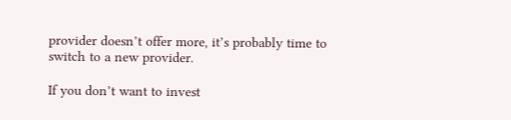provider doesn’t offer more, it’s probably time to switch to a new provider.

If you don’t want to invest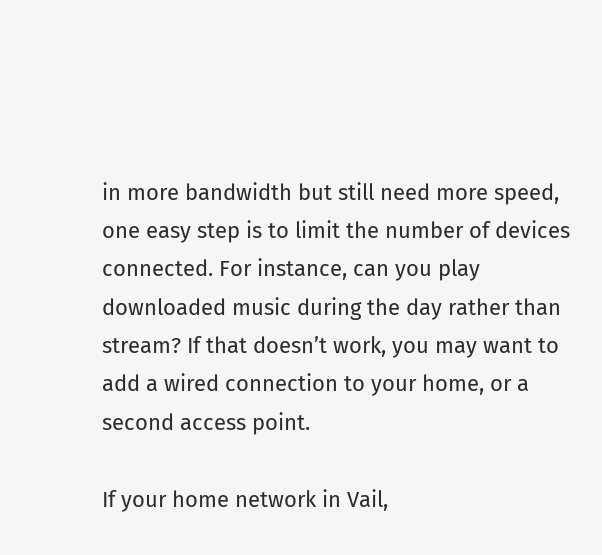in more bandwidth but still need more speed, one easy step is to limit the number of devices connected. For instance, can you play downloaded music during the day rather than stream? If that doesn’t work, you may want to add a wired connection to your home, or a second access point.

If your home network in Vail,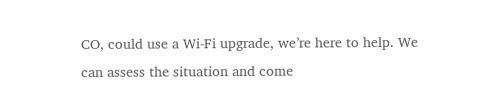CO, could use a Wi-Fi upgrade, we’re here to help. We can assess the situation and come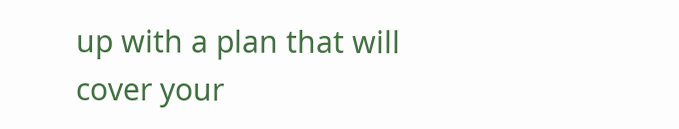up with a plan that will cover your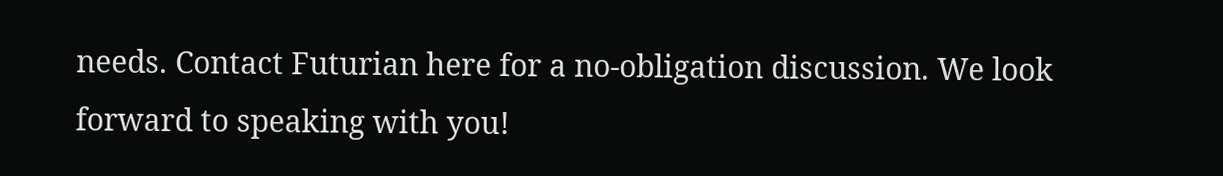needs. Contact Futurian here for a no-obligation discussion. We look forward to speaking with you!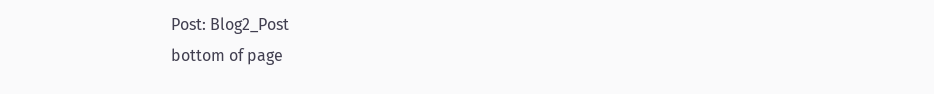Post: Blog2_Post
bottom of page